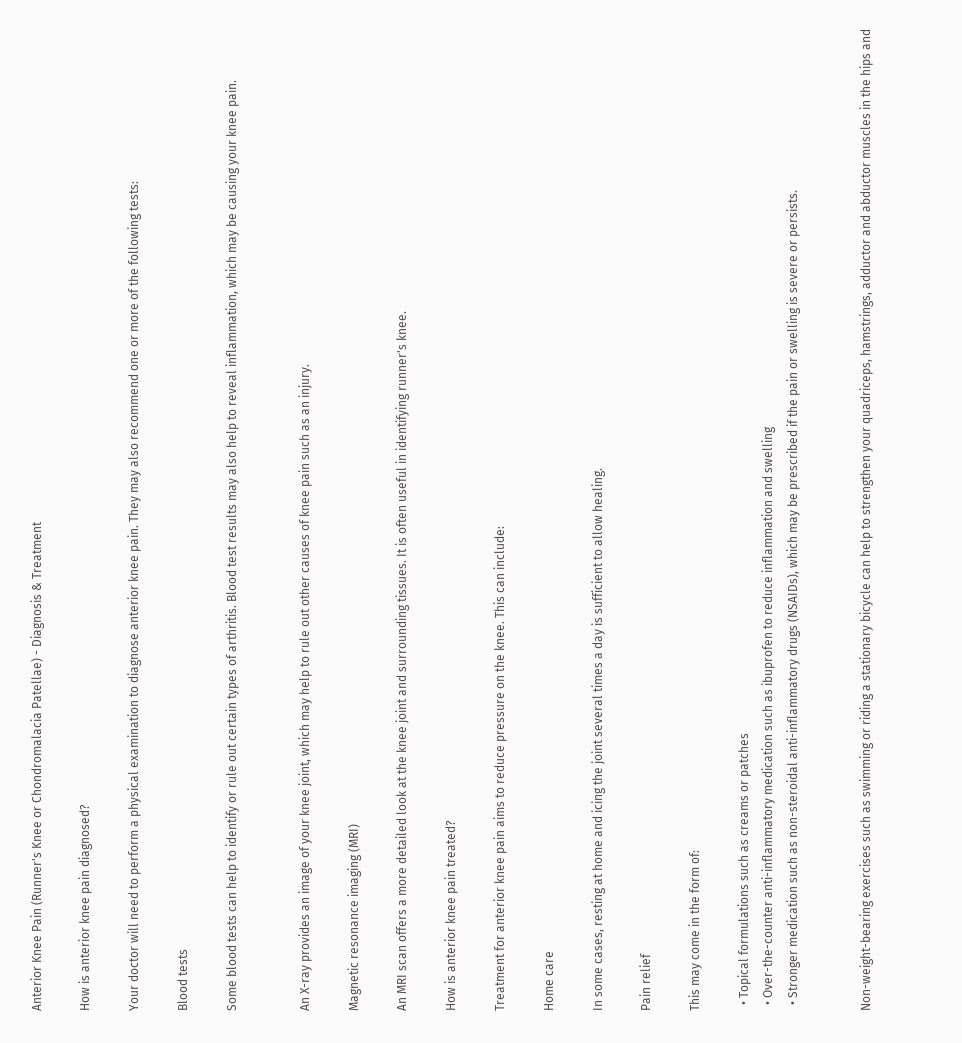Anterior Knee Pain (Runner's Knee or Chondromalacia Patellae) - Diagnosis & Treatment

How is anterior knee pain diagnosed?

Your doctor will need to perform a physical examination to diagnose anterior knee pain. They may also recommend one or more of the following tests:

Blood tests

Some blood tests can help to identify or rule out certain types of arthritis. Blood test results may also help to reveal inflammation, which may be causing your knee pain.


An X-ray provides an image of your knee joint, which may help to rule out other causes of knee pain such as an injury.

Magnetic resonance imaging (MRI)

An MRI scan offers a more detailed look at the knee joint and surrounding tissues. It is often useful in identifying runner's knee.

How is anterior knee pain treated?

Treatment for anterior knee pain aims to reduce pressure on the knee. This can include:

Home care

In some cases, resting at home and icing the joint several times a day is sufficient to allow healing.

Pain relief

This may come in the form of:

  • Topical formulations such as creams or patches
  • Over-the-counter anti-inflammatory medication such as ibuprofen to reduce inflammation and swelling
  • Stronger medication such as non-steroidal anti-inflammatory drugs (NSAIDs), which may be prescribed if the pain or swelling is severe or persists.


Non-weight-bearing exercises such as swimming or riding a stationary bicycle can help to strengthen your quadriceps, hamstrings, adductor and abductor muscles in the hips and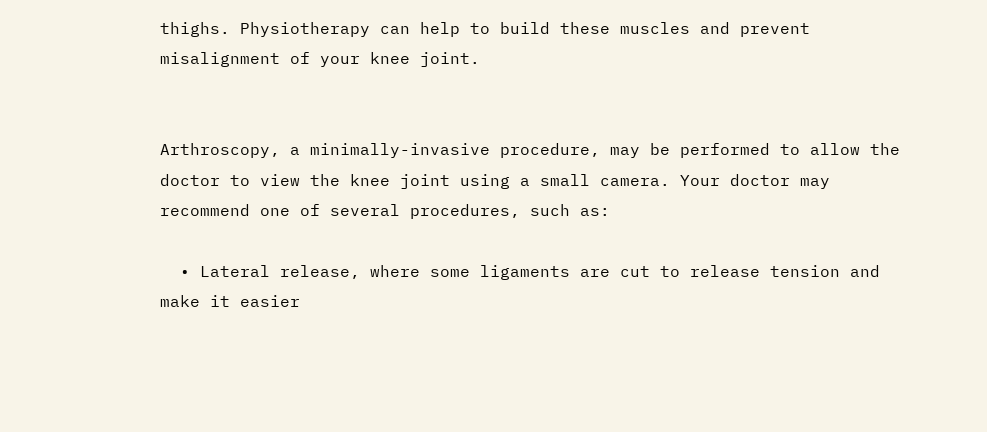thighs. Physiotherapy can help to build these muscles and prevent misalignment of your knee joint.


Arthroscopy, a minimally-invasive procedure, may be performed to allow the doctor to view the knee joint using a small camera. Your doctor may recommend one of several procedures, such as:

  • Lateral release, where some ligaments are cut to release tension and make it easier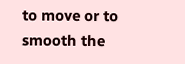to move or to smooth the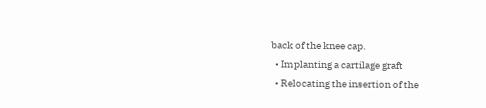back of the knee cap.
  • Implanting a cartilage graft
  • Relocating the insertion of the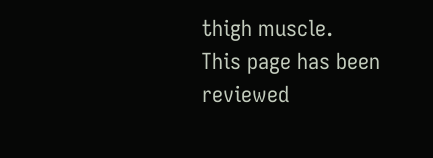thigh muscle.
This page has been reviewed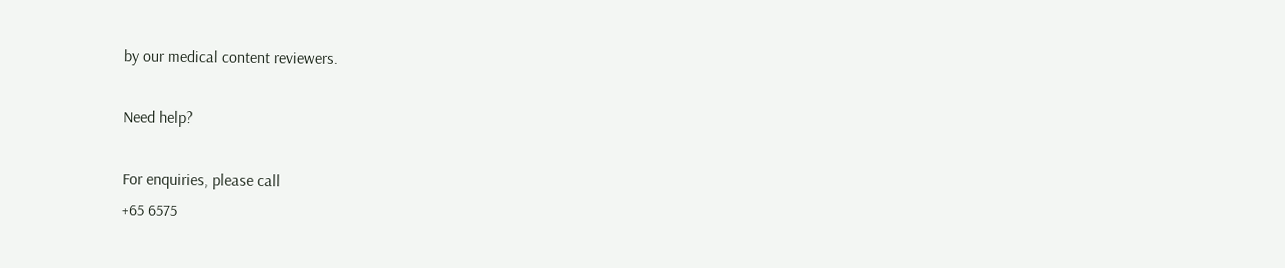by our medical content reviewers.

Need help?

For enquiries, please call
+65 6575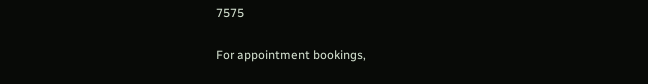7575

For appointment bookings,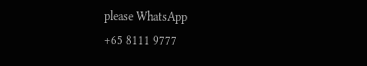please WhatsApp
+65 8111 9777